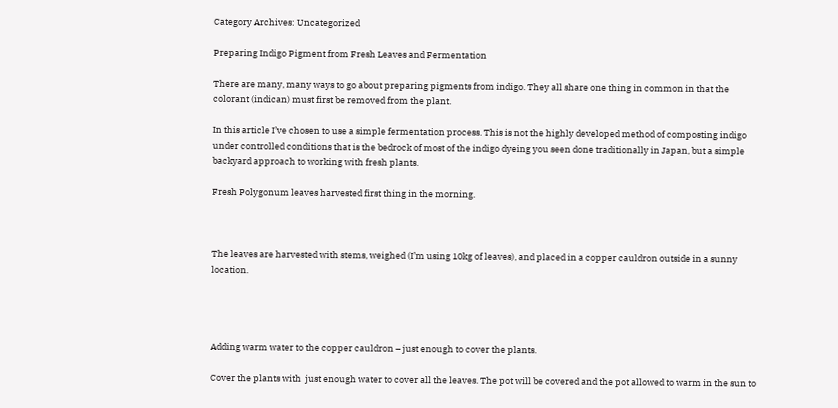Category Archives: Uncategorized

Preparing Indigo Pigment from Fresh Leaves and Fermentation

There are many, many ways to go about preparing pigments from indigo. They all share one thing in common in that the colorant (indican) must first be removed from the plant.

In this article I’ve chosen to use a simple fermentation process. This is not the highly developed method of composting indigo under controlled conditions that is the bedrock of most of the indigo dyeing you seen done traditionally in Japan, but a simple backyard approach to working with fresh plants.

Fresh Polygonum leaves harvested first thing in the morning.



The leaves are harvested with stems, weighed (I’m using 10kg of leaves), and placed in a copper cauldron outside in a sunny location.




Adding warm water to the copper cauldron – just enough to cover the plants.

Cover the plants with  just enough water to cover all the leaves. The pot will be covered and the pot allowed to warm in the sun to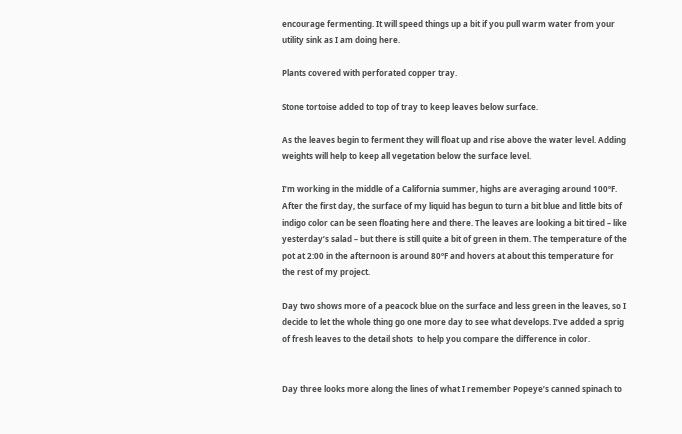encourage fermenting. It will speed things up a bit if you pull warm water from your utility sink as I am doing here.

Plants covered with perforated copper tray.

Stone tortoise added to top of tray to keep leaves below surface.

As the leaves begin to ferment they will float up and rise above the water level. Adding weights will help to keep all vegetation below the surface level.

I’m working in the middle of a California summer, highs are averaging around 100ºF. After the first day, the surface of my liquid has begun to turn a bit blue and little bits of indigo color can be seen floating here and there. The leaves are looking a bit tired – like yesterday’s salad – but there is still quite a bit of green in them. The temperature of the pot at 2:00 in the afternoon is around 80ºF and hovers at about this temperature for the rest of my project.

Day two shows more of a peacock blue on the surface and less green in the leaves, so I decide to let the whole thing go one more day to see what develops. I’ve added a sprig of fresh leaves to the detail shots  to help you compare the difference in color.


Day three looks more along the lines of what I remember Popeye’s canned spinach to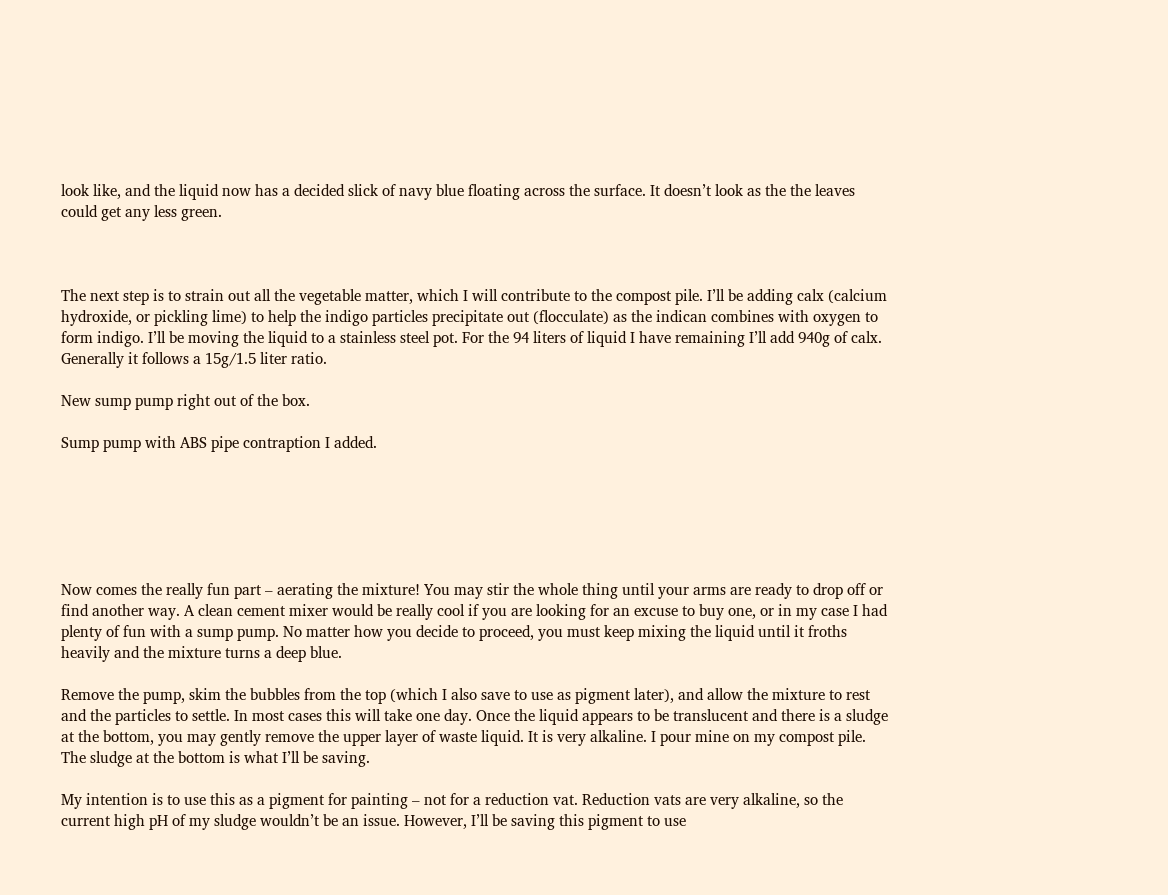look like, and the liquid now has a decided slick of navy blue floating across the surface. It doesn’t look as the the leaves could get any less green.



The next step is to strain out all the vegetable matter, which I will contribute to the compost pile. I’ll be adding calx (calcium hydroxide, or pickling lime) to help the indigo particles precipitate out (flocculate) as the indican combines with oxygen to form indigo. I’ll be moving the liquid to a stainless steel pot. For the 94 liters of liquid I have remaining I’ll add 940g of calx. Generally it follows a 15g/1.5 liter ratio.

New sump pump right out of the box.

Sump pump with ABS pipe contraption I added.






Now comes the really fun part – aerating the mixture! You may stir the whole thing until your arms are ready to drop off or find another way. A clean cement mixer would be really cool if you are looking for an excuse to buy one, or in my case I had plenty of fun with a sump pump. No matter how you decide to proceed, you must keep mixing the liquid until it froths heavily and the mixture turns a deep blue.

Remove the pump, skim the bubbles from the top (which I also save to use as pigment later), and allow the mixture to rest and the particles to settle. In most cases this will take one day. Once the liquid appears to be translucent and there is a sludge at the bottom, you may gently remove the upper layer of waste liquid. It is very alkaline. I pour mine on my compost pile. The sludge at the bottom is what I’ll be saving.

My intention is to use this as a pigment for painting – not for a reduction vat. Reduction vats are very alkaline, so the current high pH of my sludge wouldn’t be an issue. However, I’ll be saving this pigment to use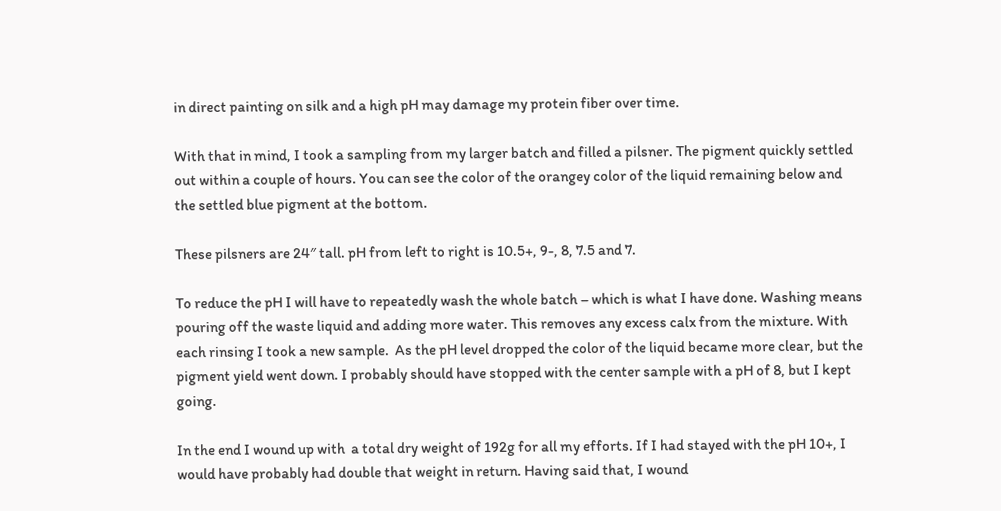in direct painting on silk and a high pH may damage my protein fiber over time.

With that in mind, I took a sampling from my larger batch and filled a pilsner. The pigment quickly settled out within a couple of hours. You can see the color of the orangey color of the liquid remaining below and the settled blue pigment at the bottom.

These pilsners are 24″ tall. pH from left to right is 10.5+, 9-, 8, 7.5 and 7.

To reduce the pH I will have to repeatedly wash the whole batch – which is what I have done. Washing means pouring off the waste liquid and adding more water. This removes any excess calx from the mixture. With each rinsing I took a new sample.  As the pH level dropped the color of the liquid became more clear, but the pigment yield went down. I probably should have stopped with the center sample with a pH of 8, but I kept going.

In the end I wound up with  a total dry weight of 192g for all my efforts. If I had stayed with the pH 10+, I would have probably had double that weight in return. Having said that, I wound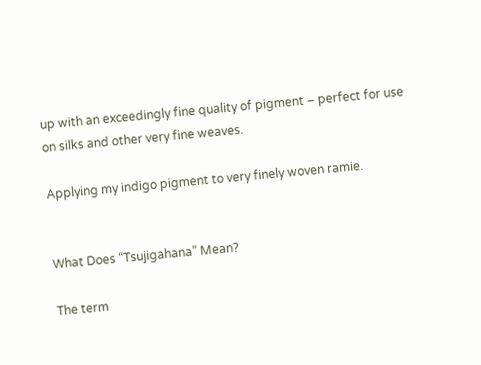up with an exceedingly fine quality of pigment – perfect for use on silks and other very fine weaves.

Applying my indigo pigment to very finely woven ramie.


What Does “Tsujigahana” Mean?

The term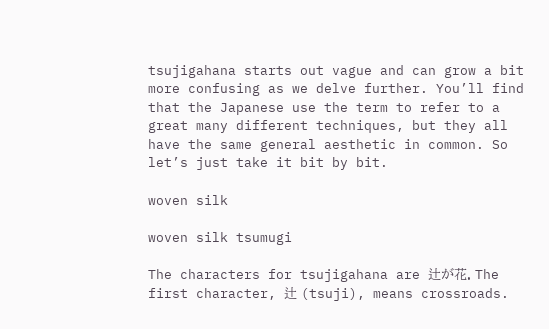tsujigahana starts out vague and can grow a bit more confusing as we delve further. You’ll find that the Japanese use the term to refer to a great many different techniques, but they all have the same general aesthetic in common. So let’s just take it bit by bit.

woven silk

woven silk tsumugi

The characters for tsujigahana are 辻が花. The first character, 辻 (tsuji), means crossroads.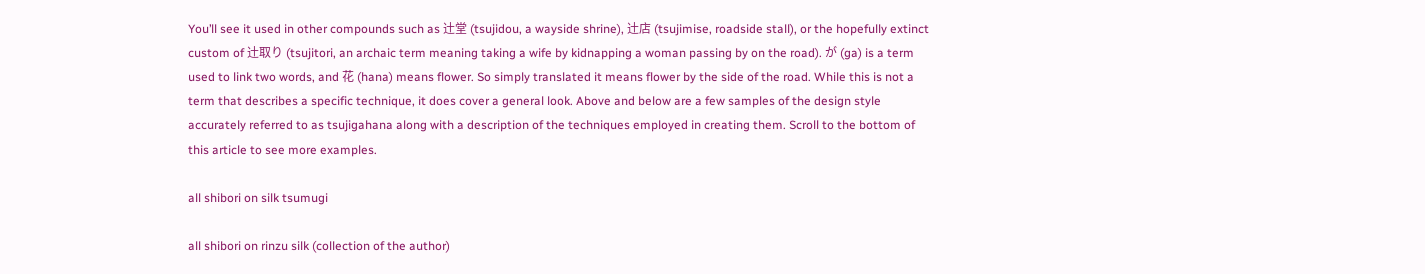You’ll see it used in other compounds such as 辻堂 (tsujidou, a wayside shrine), 辻店 (tsujimise, roadside stall), or the hopefully extinct custom of 辻取り (tsujitori, an archaic term meaning taking a wife by kidnapping a woman passing by on the road). が (ga) is a term used to link two words, and 花 (hana) means flower. So simply translated it means flower by the side of the road. While this is not a term that describes a specific technique, it does cover a general look. Above and below are a few samples of the design style accurately referred to as tsujigahana along with a description of the techniques employed in creating them. Scroll to the bottom of this article to see more examples.

all shibori on silk tsumugi

all shibori on rinzu silk (collection of the author)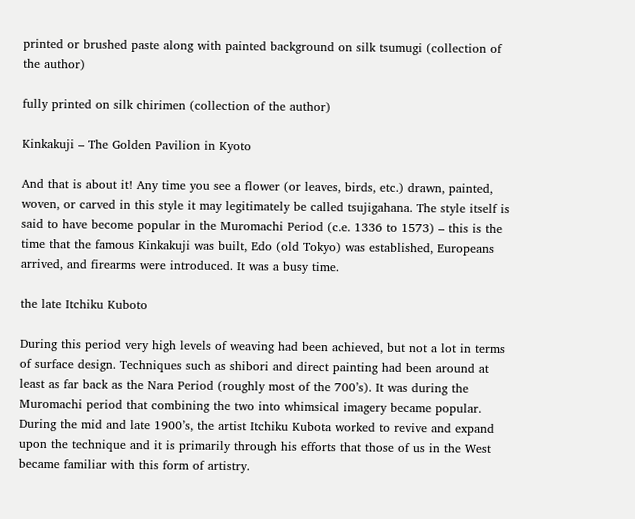printed or brushed paste along with painted background on silk tsumugi (collection of the author)

fully printed on silk chirimen (collection of the author)

Kinkakuji – The Golden Pavilion in Kyoto

And that is about it! Any time you see a flower (or leaves, birds, etc.) drawn, painted, woven, or carved in this style it may legitimately be called tsujigahana. The style itself is said to have become popular in the Muromachi Period (c.e. 1336 to 1573) – this is the time that the famous Kinkakuji was built, Edo (old Tokyo) was established, Europeans arrived, and firearms were introduced. It was a busy time.

the late Itchiku Kuboto

During this period very high levels of weaving had been achieved, but not a lot in terms of surface design. Techniques such as shibori and direct painting had been around at least as far back as the Nara Period (roughly most of the 700’s). It was during the Muromachi period that combining the two into whimsical imagery became popular. During the mid and late 1900’s, the artist Itchiku Kubota worked to revive and expand upon the technique and it is primarily through his efforts that those of us in the West became familiar with this form of artistry.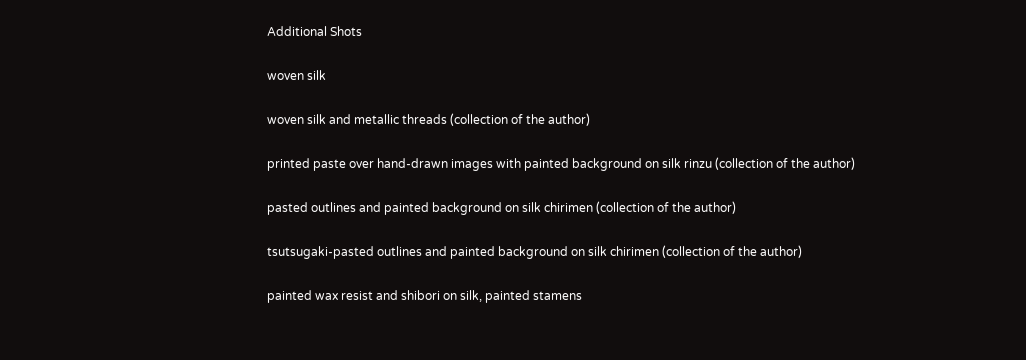Additional Shots

woven silk

woven silk and metallic threads (collection of the author)

printed paste over hand-drawn images with painted background on silk rinzu (collection of the author)

pasted outlines and painted background on silk chirimen (collection of the author)

tsutsugaki-pasted outlines and painted background on silk chirimen (collection of the author)

painted wax resist and shibori on silk, painted stamens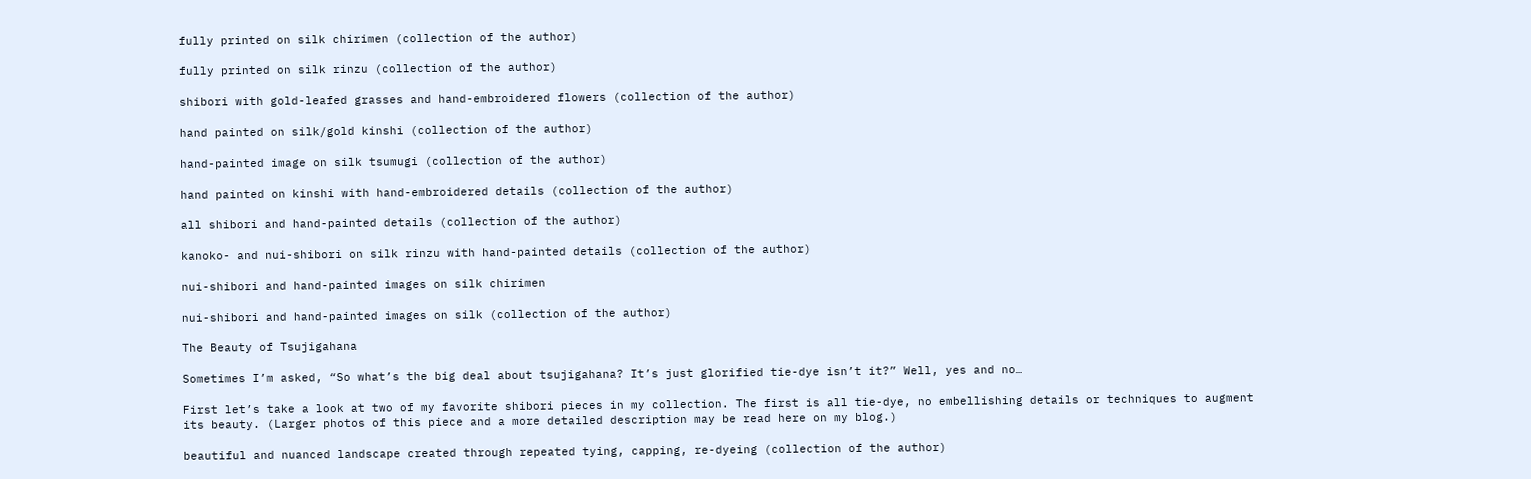fully printed on silk chirimen (collection of the author)

fully printed on silk rinzu (collection of the author)

shibori with gold-leafed grasses and hand-embroidered flowers (collection of the author)

hand painted on silk/gold kinshi (collection of the author)

hand-painted image on silk tsumugi (collection of the author)

hand painted on kinshi with hand-embroidered details (collection of the author)

all shibori and hand-painted details (collection of the author)

kanoko- and nui-shibori on silk rinzu with hand-painted details (collection of the author)

nui-shibori and hand-painted images on silk chirimen

nui-shibori and hand-painted images on silk (collection of the author)

The Beauty of Tsujigahana

Sometimes I’m asked, “So what’s the big deal about tsujigahana? It’s just glorified tie-dye isn’t it?” Well, yes and no…

First let’s take a look at two of my favorite shibori pieces in my collection. The first is all tie-dye, no embellishing details or techniques to augment its beauty. (Larger photos of this piece and a more detailed description may be read here on my blog.)

beautiful and nuanced landscape created through repeated tying, capping, re-dyeing (collection of the author)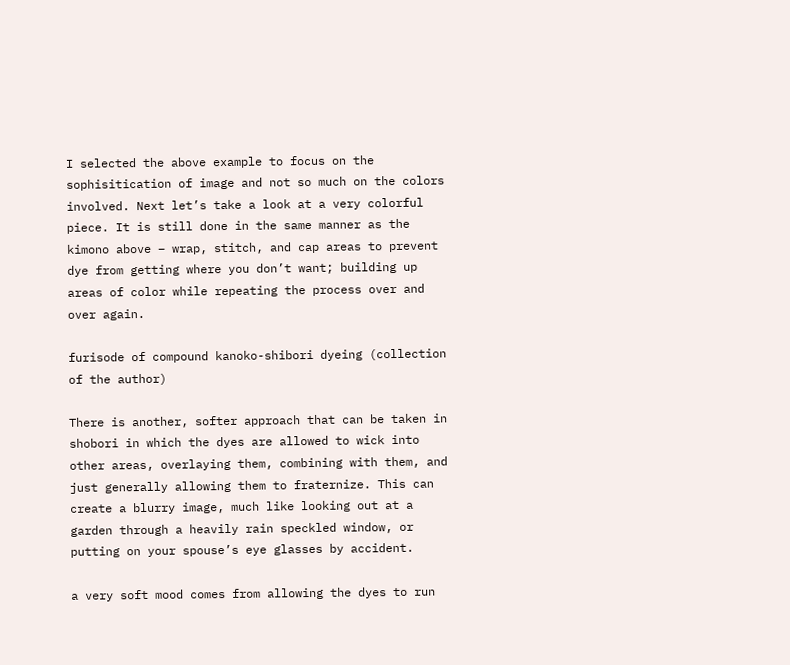I selected the above example to focus on the sophisitication of image and not so much on the colors involved. Next let’s take a look at a very colorful piece. It is still done in the same manner as the kimono above – wrap, stitch, and cap areas to prevent dye from getting where you don’t want; building up areas of color while repeating the process over and over again.

furisode of compound kanoko-shibori dyeing (collection of the author)

There is another, softer approach that can be taken in shobori in which the dyes are allowed to wick into other areas, overlaying them, combining with them, and just generally allowing them to fraternize. This can create a blurry image, much like looking out at a garden through a heavily rain speckled window, or putting on your spouse’s eye glasses by accident.

a very soft mood comes from allowing the dyes to run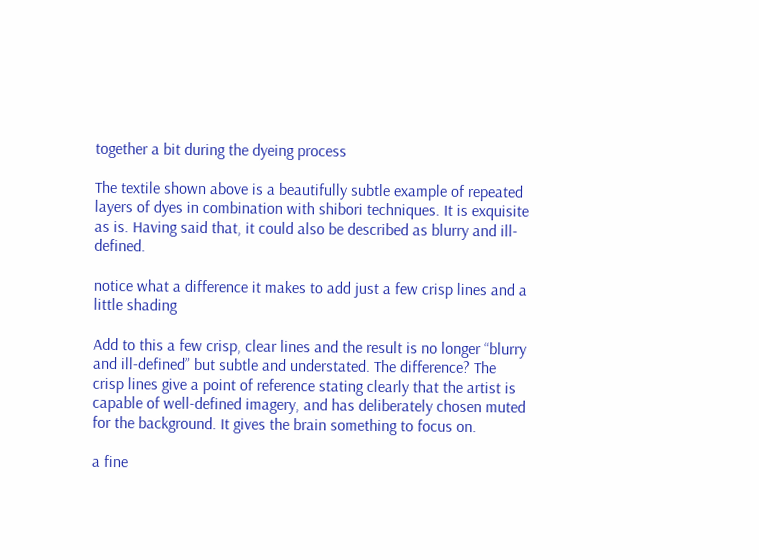together a bit during the dyeing process

The textile shown above is a beautifully subtle example of repeated layers of dyes in combination with shibori techniques. It is exquisite as is. Having said that, it could also be described as blurry and ill-defined.

notice what a difference it makes to add just a few crisp lines and a little shading

Add to this a few crisp, clear lines and the result is no longer “blurry and ill-defined” but subtle and understated. The difference? The crisp lines give a point of reference stating clearly that the artist is capable of well-defined imagery, and has deliberately chosen muted for the background. It gives the brain something to focus on.

a fine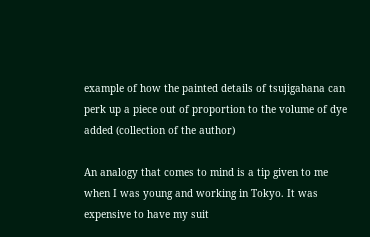example of how the painted details of tsujigahana can perk up a piece out of proportion to the volume of dye added (collection of the author)

An analogy that comes to mind is a tip given to me when I was young and working in Tokyo. It was expensive to have my suit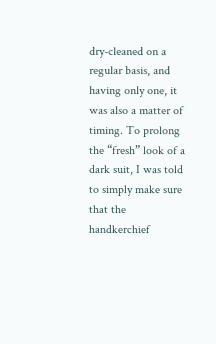dry-cleaned on a regular basis, and having only one, it was also a matter of timing. To prolong the “fresh” look of a dark suit, I was told to simply make sure that the handkerchief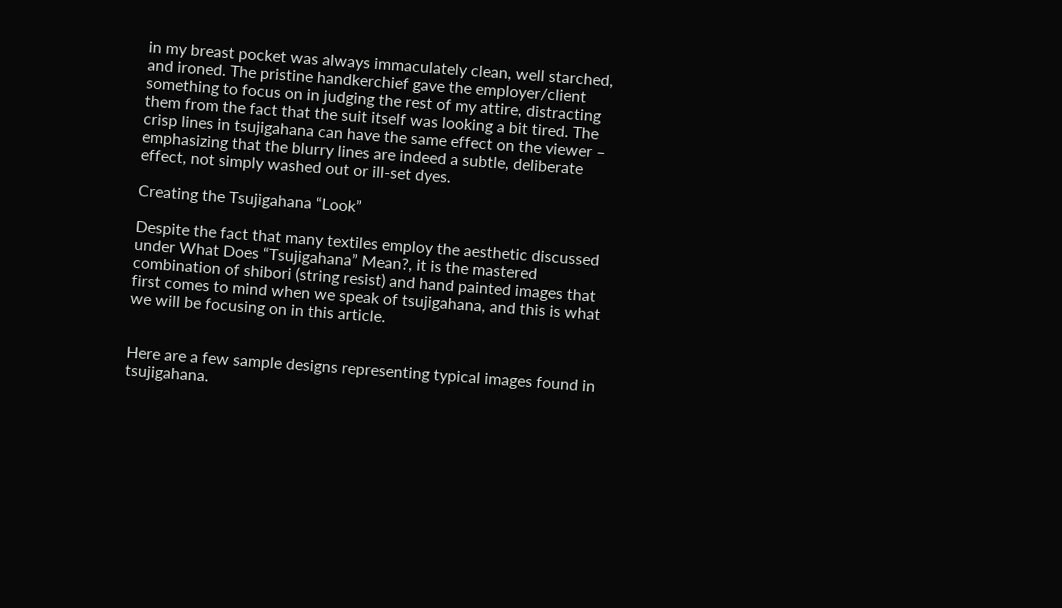in my breast pocket was always immaculately clean, well starched, and ironed. The pristine handkerchief gave the employer/client something to focus on in judging the rest of my attire, distracting them from the fact that the suit itself was looking a bit tired. The crisp lines in tsujigahana can have the same effect on the viewer – emphasizing that the blurry lines are indeed a subtle, deliberate effect, not simply washed out or ill-set dyes.

Creating the Tsujigahana “Look”

Despite the fact that many textiles employ the aesthetic discussed under What Does “Tsujigahana” Mean?, it is the mastered combination of shibori (string resist) and hand painted images that first comes to mind when we speak of tsujigahana, and this is what we will be focusing on in this article.


Here are a few sample designs representing typical images found in tsujigahana.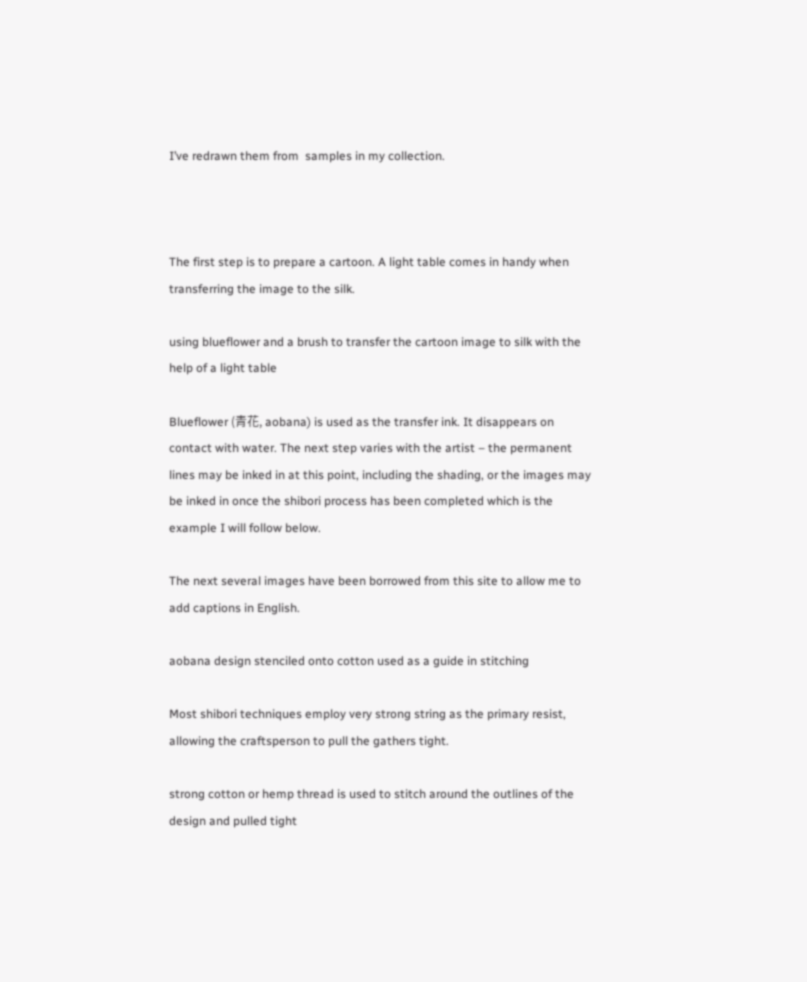I’ve redrawn them from  samples in my collection.



The first step is to prepare a cartoon. A light table comes in handy when transferring the image to the silk.

using blueflower and a brush to transfer the cartoon image to silk with the help of a light table

Blueflower (青花, aobana) is used as the transfer ink. It disappears on contact with water. The next step varies with the artist – the permanent lines may be inked in at this point, including the shading, or the images may be inked in once the shibori process has been completed which is the example I will follow below.

The next several images have been borrowed from this site to allow me to add captions in English.

aobana design stenciled onto cotton used as a guide in stitching

Most shibori techniques employ very strong string as the primary resist, allowing the craftsperson to pull the gathers tight.

strong cotton or hemp thread is used to stitch around the outlines of the design and pulled tight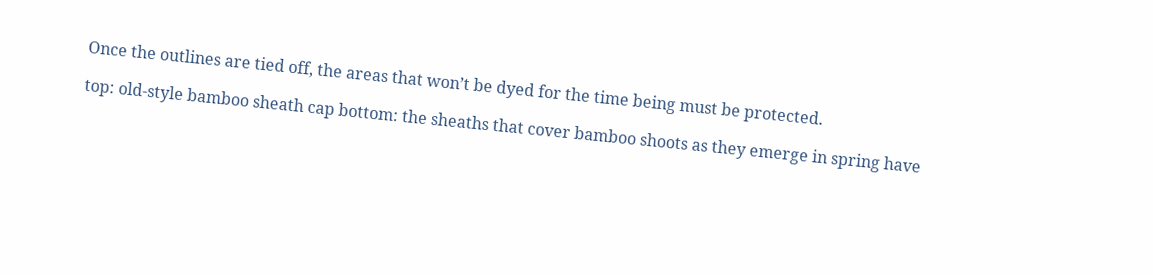Once the outlines are tied off, the areas that won’t be dyed for the time being must be protected.

top: old-style bamboo sheath cap bottom: the sheaths that cover bamboo shoots as they emerge in spring have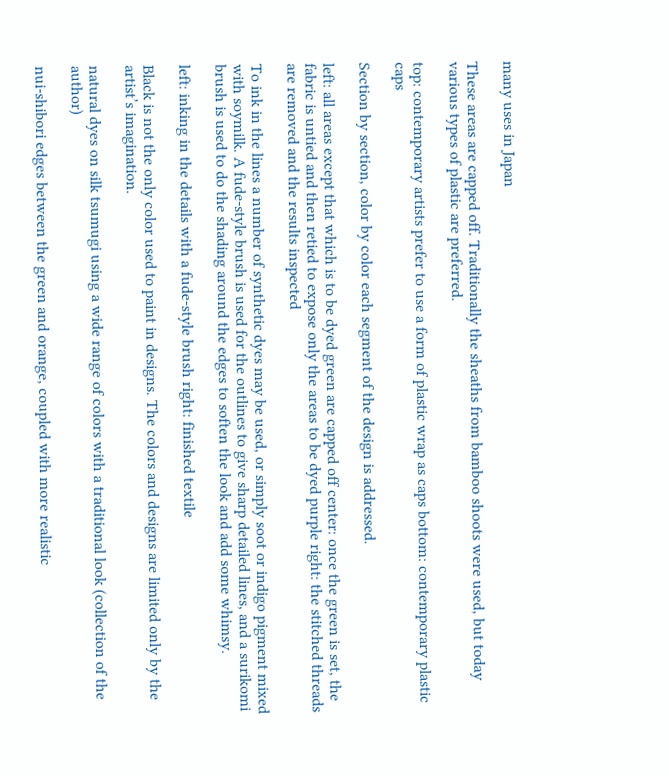many uses in Japan

These areas are capped off. Traditionally the sheaths from bamboo shoots were used, but today various types of plastic are preferred.

top: contemporary artists prefer to use a form of plastic wrap as caps bottom: contemporary plastic caps

Section by section, color by color each segment of the design is addressed.

left: all areas except that which is to be dyed green are capped off center: once the green is set, the fabric is untied and then retied to expose only the areas to be dyed purple right: the stitched threads are removed and the results inspected

To ink in the lines a number of synthetic dyes may be used, or simply soot or indigo pigment mixed with soymilk. A fude-style brush is used for the outlines to give sharp detailed lines, and a surikomi brush is used to do the shading around the edges to soften the look and add some whimsy.

left: inking in the details with a fude-style brush right: finished textile

Black is not the only color used to paint in designs. The colors and designs are limited only by the artist’s imagination.

natural dyes on silk tsumugi using a wide range of colors with a traditional look (collection of the author)

nui-shibori edges between the green and orange, coupled with more realistic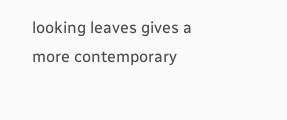looking leaves gives a more contemporary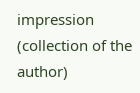impression (collection of the author)